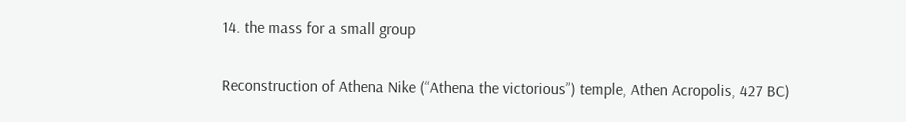14. the mass for a small group

Reconstruction of Athena Nike (“Athena the victorious”) temple, Athen Acropolis, 427 BC)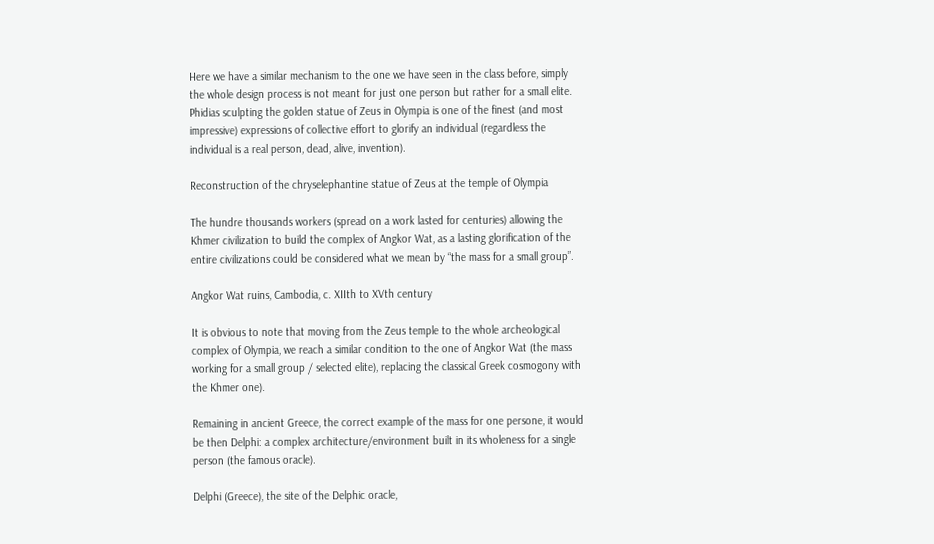Here we have a similar mechanism to the one we have seen in the class before, simply the whole design process is not meant for just one person but rather for a small elite. Phidias sculpting the golden statue of Zeus in Olympia is one of the finest (and most impressive) expressions of collective effort to glorify an individual (regardless the individual is a real person, dead, alive, invention).

Reconstruction of the chryselephantine statue of Zeus at the temple of Olympia

The hundre thousands workers (spread on a work lasted for centuries) allowing the Khmer civilization to build the complex of Angkor Wat, as a lasting glorification of the entire civilizations could be considered what we mean by “the mass for a small group”.

Angkor Wat ruins, Cambodia, c. XIIth to XVth century

It is obvious to note that moving from the Zeus temple to the whole archeological complex of Olympia, we reach a similar condition to the one of Angkor Wat (the mass working for a small group / selected elite), replacing the classical Greek cosmogony with the Khmer one).

Remaining in ancient Greece, the correct example of the mass for one persone, it would be then Delphi: a complex architecture/environment built in its wholeness for a single person (the famous oracle).

Delphi (Greece), the site of the Delphic oracle,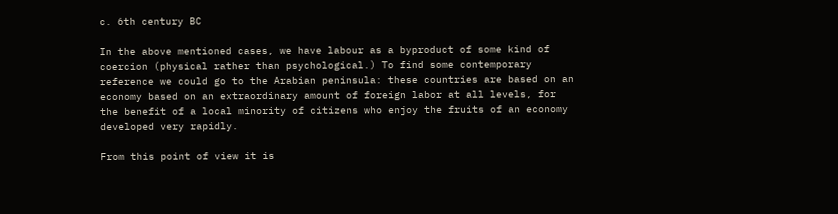c. 6th century BC

In the above mentioned cases, we have labour as a byproduct of some kind of coercion (physical rather than psychological.) To find some contemporary reference we could go to the Arabian peninsula: these countries are based on an economy based on an extraordinary amount of foreign labor at all levels, for the benefit of a local minority of citizens who enjoy the fruits of an economy developed very rapidly.

From this point of view it is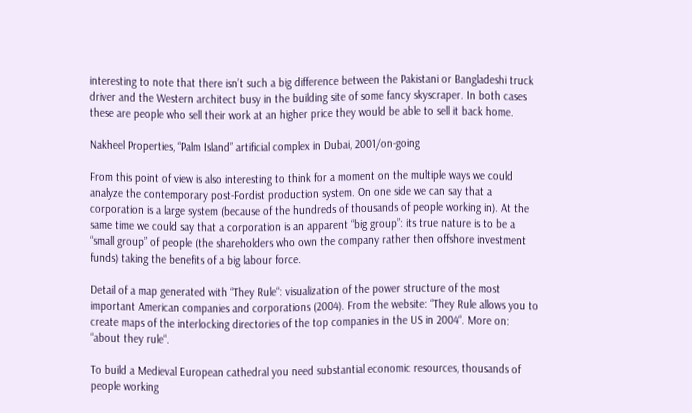interesting to note that there isn’t such a big difference between the Pakistani or Bangladeshi truck driver and the Western architect busy in the building site of some fancy skyscraper. In both cases these are people who sell their work at an higher price they would be able to sell it back home.

Nakheel Properties, “Palm Island” artificial complex in Dubai, 2001/on-going

From this point of view is also interesting to think for a moment on the multiple ways we could analyze the contemporary post-Fordist production system. On one side we can say that a corporation is a large system (because of the hundreds of thousands of people working in). At the same time we could say that a corporation is an apparent “big group”: its true nature is to be a “small group” of people (the shareholders who own the company rather then offshore investment funds) taking the benefits of a big labour force.

Detail of a map generated with “They Rule“: visualization of the power structure of the most important American companies and corporations (2004). From the website: “They Rule allows you to create maps of the interlocking directories of the top companies in the US in 2004“. More on: “about they rule“.

To build a Medieval European cathedral you need substantial economic resources, thousands of people working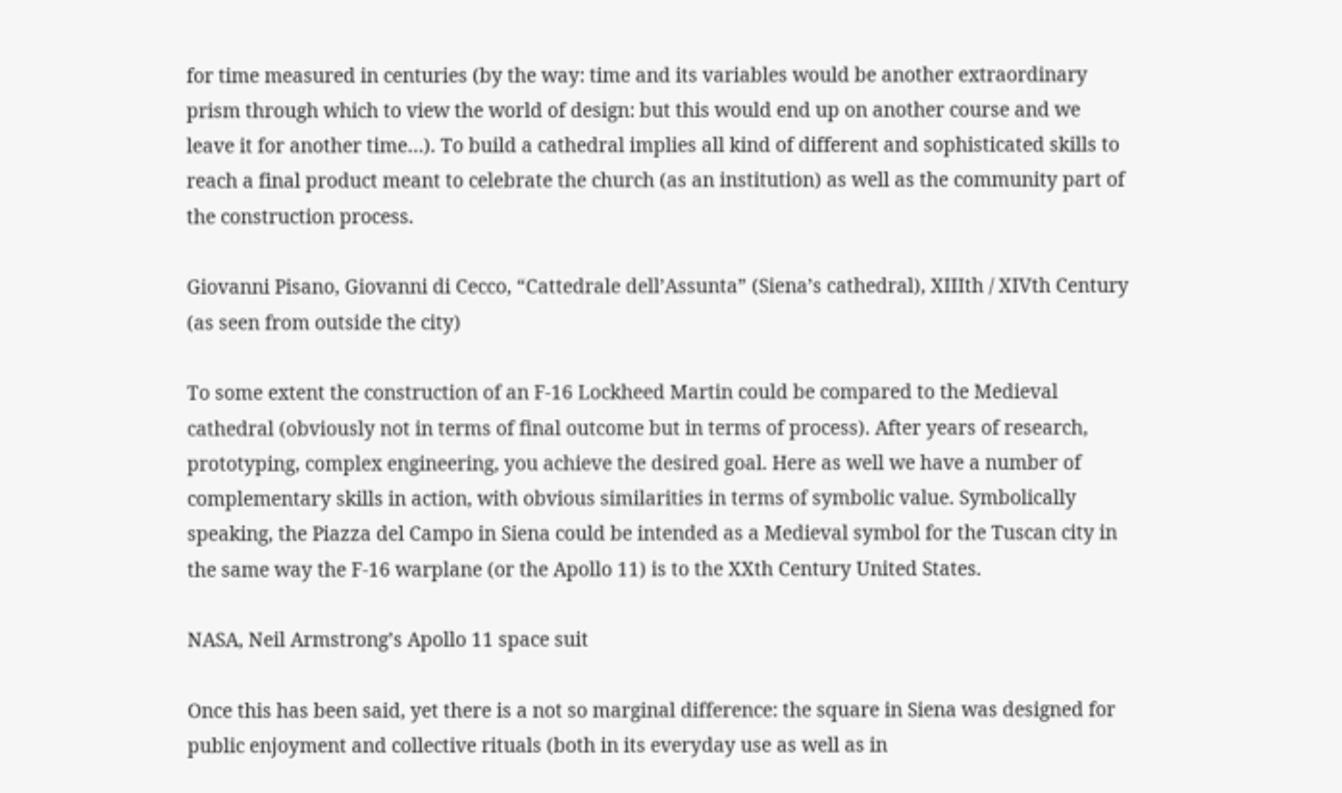for time measured in centuries (by the way: time and its variables would be another extraordinary prism through which to view the world of design: but this would end up on another course and we leave it for another time…). To build a cathedral implies all kind of different and sophisticated skills to reach a final product meant to celebrate the church (as an institution) as well as the community part of the construction process.

Giovanni Pisano, Giovanni di Cecco, “Cattedrale dell’Assunta” (Siena’s cathedral), XIIIth / XIVth Century (as seen from outside the city)

To some extent the construction of an F-16 Lockheed Martin could be compared to the Medieval cathedral (obviously not in terms of final outcome but in terms of process). After years of research, prototyping, complex engineering, you achieve the desired goal. Here as well we have a number of complementary skills in action, with obvious similarities in terms of symbolic value. Symbolically speaking, the Piazza del Campo in Siena could be intended as a Medieval symbol for the Tuscan city in the same way the F-16 warplane (or the Apollo 11) is to the XXth Century United States.

NASA, Neil Armstrong’s Apollo 11 space suit

Once this has been said, yet there is a not so marginal difference: the square in Siena was designed for public enjoyment and collective rituals (both in its everyday use as well as in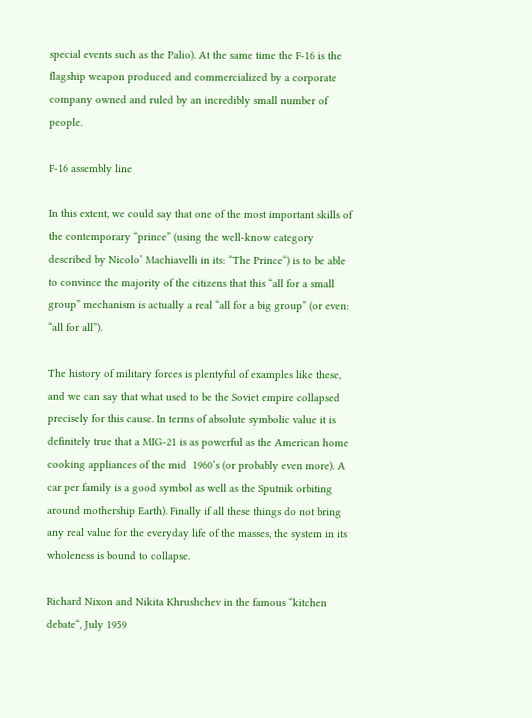special events such as the Palio). At the same time the F-16 is the flagship weapon produced and commercialized by a corporate company owned and ruled by an incredibly small number of people.

F-16 assembly line

In this extent, we could say that one of the most important skills of the contemporary “prince” (using the well-know category described by Nicolo’ Machiavelli in its: “The Prince“) is to be able to convince the majority of the citizens that this “all for a small group” mechanism is actually a real “all for a big group” (or even: “all for all”).

The history of military forces is plentyful of examples like these, and we can say that what used to be the Soviet empire collapsed precisely for this cause. In terms of absolute symbolic value it is definitely true that a MIG-21 is as powerful as the American home cooking appliances of the mid  1960’s (or probably even more). A car per family is a good symbol as well as the Sputnik orbiting around mothership Earth). Finally if all these things do not bring any real value for the everyday life of the masses, the system in its wholeness is bound to collapse.

Richard Nixon and Nikita Khrushchev in the famous “kitchen debate“, July 1959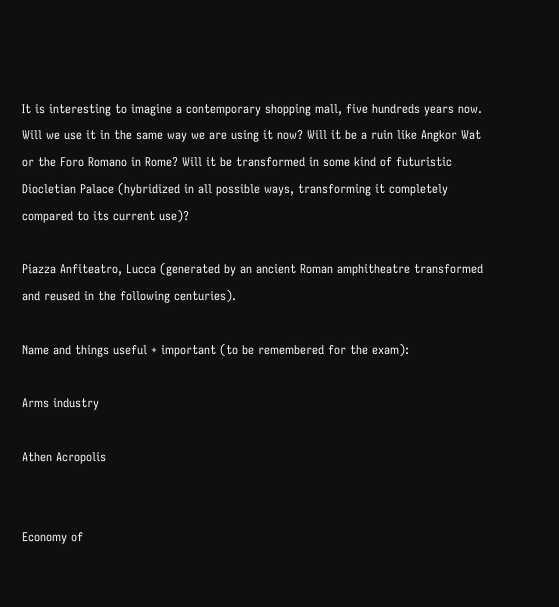It is interesting to imagine a contemporary shopping mall, five hundreds years now. Will we use it in the same way we are using it now? Will it be a ruin like Angkor Wat or the Foro Romano in Rome? Will it be transformed in some kind of futuristic Diocletian Palace (hybridized in all possible ways, transforming it completely compared to its current use)?

Piazza Anfiteatro, Lucca (generated by an ancient Roman amphitheatre transformed and reused in the following centuries).

Name and things useful + important (to be remembered for the exam):

Arms industry

Athen Acropolis


Economy of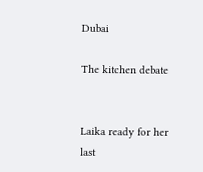Dubai

The kitchen debate


Laika ready for her last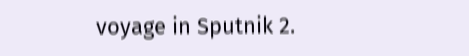voyage in Sputnik 2.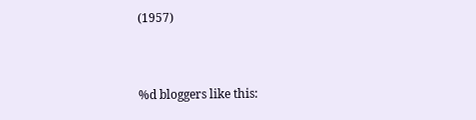(1957)


%d bloggers like this: